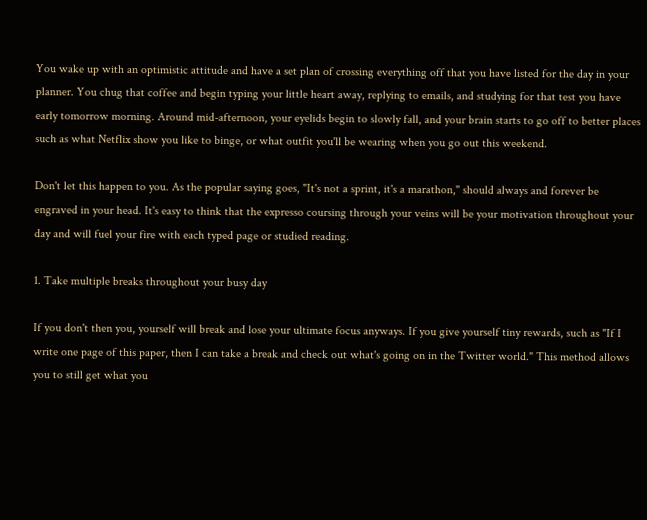You wake up with an optimistic attitude and have a set plan of crossing everything off that you have listed for the day in your planner. You chug that coffee and begin typing your little heart away, replying to emails, and studying for that test you have early tomorrow morning. Around mid-afternoon, your eyelids begin to slowly fall, and your brain starts to go off to better places such as what Netflix show you like to binge, or what outfit you'll be wearing when you go out this weekend.

Don't let this happen to you. As the popular saying goes, "It's not a sprint, it's a marathon," should always and forever be engraved in your head. It's easy to think that the expresso coursing through your veins will be your motivation throughout your day and will fuel your fire with each typed page or studied reading.

1. Take multiple breaks throughout your busy day

If you don't then you, yourself will break and lose your ultimate focus anyways. If you give yourself tiny rewards, such as "If I write one page of this paper, then I can take a break and check out what's going on in the Twitter world." This method allows you to still get what you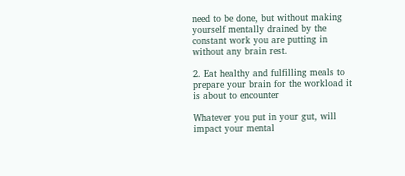need to be done, but without making yourself mentally drained by the constant work you are putting in without any brain rest.

2. Eat healthy and fulfilling meals to prepare your brain for the workload it is about to encounter

Whatever you put in your gut, will impact your mental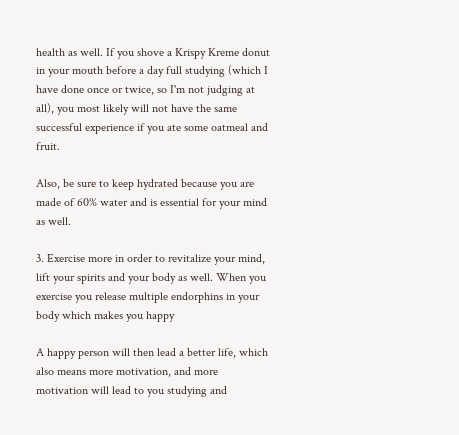health as well. If you shove a Krispy Kreme donut in your mouth before a day full studying (which I have done once or twice, so I'm not judging at all), you most likely will not have the same successful experience if you ate some oatmeal and fruit.

Also, be sure to keep hydrated because you are made of 60% water and is essential for your mind as well.

3. Exercise more in order to revitalize your mind, lift your spirits and your body as well. When you exercise you release multiple endorphins in your body which makes you happy

A happy person will then lead a better life, which also means more motivation, and more motivation will lead to you studying and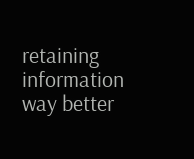retaining information way better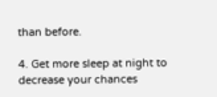than before.

4. Get more sleep at night to decrease your chances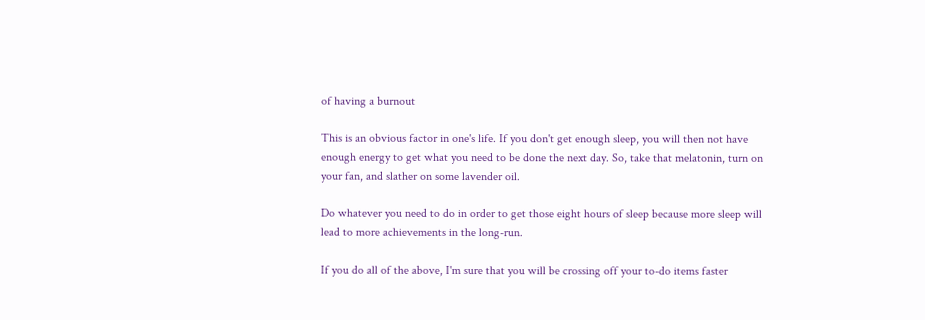of having a burnout

This is an obvious factor in one's life. If you don't get enough sleep, you will then not have enough energy to get what you need to be done the next day. So, take that melatonin, turn on your fan, and slather on some lavender oil.

Do whatever you need to do in order to get those eight hours of sleep because more sleep will lead to more achievements in the long-run.

If you do all of the above, I'm sure that you will be crossing off your to-do items faster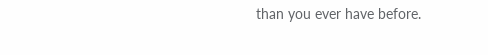than you ever have before.